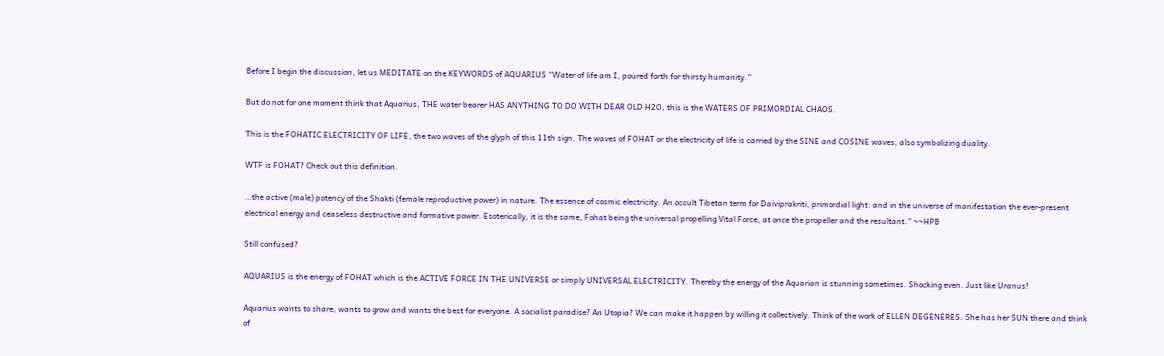Before I begin the discussion, let us MEDITATE on the KEYWORDS of AQUARIUS “Water of life am I, poured forth for thirsty humanity.”

But do not for one moment think that Aquarius, THE water bearer HAS ANYTHING TO DO WITH DEAR OLD H2O, this is the WATERS OF PRIMORDIAL CHAOS.

This is the FOHATIC ELECTRICITY OF LIFE, the two waves of the glyph of this 11th sign. The waves of FOHAT or the electricity of life is carried by the SINE and COSINE waves, also symbolizing duality.

WTF is FOHAT? Check out this definition.

…the active (male) potency of the Shakti (female reproductive power) in nature. The essence of cosmic electricity. An occult Tibetan term for Daiviprakriti, primordial light: and in the universe of manifestation the ever-present electrical energy and ceaseless destructive and formative power. Esoterically, it is the same, Fohat being the universal propelling Vital Force, at once the propeller and the resultant.” ~~HPB

Still confused?

AQUARIUS is the energy of FOHAT which is the ACTIVE FORCE IN THE UNIVERSE or simply UNIVERSAL ELECTRICITY. Thereby the energy of the Aquarian is stunning sometimes. Shocking even. Just like Uranus!

Aquarius wants to share, wants to grow and wants the best for everyone. A socialist paradise? An Utopia? We can make it happen by willing it collectively. Think of the work of ELLEN DEGENERES. She has her SUN there and think of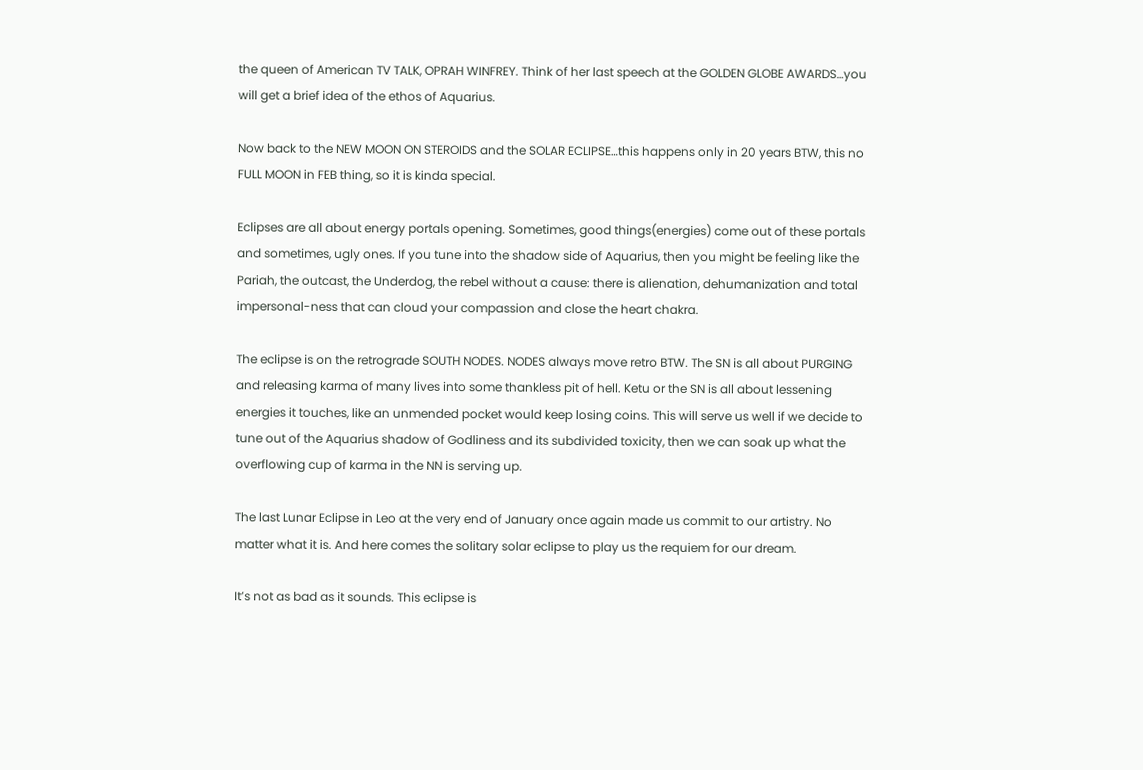the queen of American TV TALK, OPRAH WINFREY. Think of her last speech at the GOLDEN GLOBE AWARDS…you will get a brief idea of the ethos of Aquarius.

Now back to the NEW MOON ON STEROIDS and the SOLAR ECLIPSE…this happens only in 20 years BTW, this no FULL MOON in FEB thing, so it is kinda special.

Eclipses are all about energy portals opening. Sometimes, good things(energies) come out of these portals and sometimes, ugly ones. If you tune into the shadow side of Aquarius, then you might be feeling like the Pariah, the outcast, the Underdog, the rebel without a cause: there is alienation, dehumanization and total impersonal-ness that can cloud your compassion and close the heart chakra.

The eclipse is on the retrograde SOUTH NODES. NODES always move retro BTW. The SN is all about PURGING and releasing karma of many lives into some thankless pit of hell. Ketu or the SN is all about lessening energies it touches, like an unmended pocket would keep losing coins. This will serve us well if we decide to tune out of the Aquarius shadow of Godliness and its subdivided toxicity, then we can soak up what the overflowing cup of karma in the NN is serving up.

The last Lunar Eclipse in Leo at the very end of January once again made us commit to our artistry. No matter what it is. And here comes the solitary solar eclipse to play us the requiem for our dream.

It’s not as bad as it sounds. This eclipse is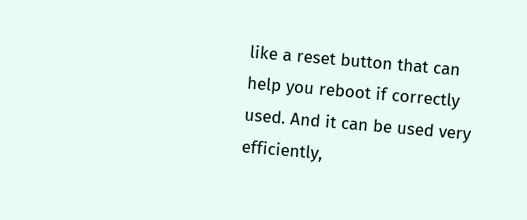like a reset button that can help you reboot if correctly used. And it can be used very efficiently,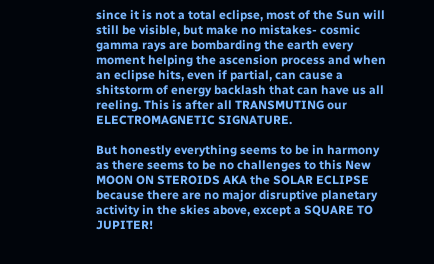since it is not a total eclipse, most of the Sun will still be visible, but make no mistakes- cosmic gamma rays are bombarding the earth every moment helping the ascension process and when an eclipse hits, even if partial, can cause a shitstorm of energy backlash that can have us all reeling. This is after all TRANSMUTING our ELECTROMAGNETIC SIGNATURE.

But honestly everything seems to be in harmony as there seems to be no challenges to this New MOON ON STEROIDS AKA the SOLAR ECLIPSE because there are no major disruptive planetary activity in the skies above, except a SQUARE TO JUPITER!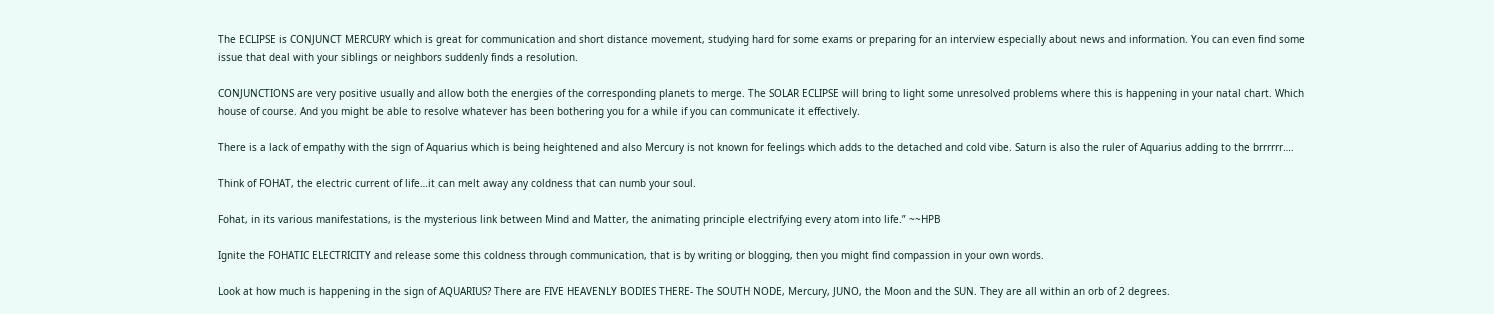The ECLIPSE is CONJUNCT MERCURY which is great for communication and short distance movement, studying hard for some exams or preparing for an interview especially about news and information. You can even find some issue that deal with your siblings or neighbors suddenly finds a resolution.

CONJUNCTIONS are very positive usually and allow both the energies of the corresponding planets to merge. The SOLAR ECLIPSE will bring to light some unresolved problems where this is happening in your natal chart. Which house of course. And you might be able to resolve whatever has been bothering you for a while if you can communicate it effectively.

There is a lack of empathy with the sign of Aquarius which is being heightened and also Mercury is not known for feelings which adds to the detached and cold vibe. Saturn is also the ruler of Aquarius adding to the brrrrrr….

Think of FOHAT, the electric current of life…it can melt away any coldness that can numb your soul.

Fohat, in its various manifestations, is the mysterious link between Mind and Matter, the animating principle electrifying every atom into life.” ~~HPB

Ignite the FOHATIC ELECTRICITY and release some this coldness through communication, that is by writing or blogging, then you might find compassion in your own words.

Look at how much is happening in the sign of AQUARIUS? There are FIVE HEAVENLY BODIES THERE- The SOUTH NODE, Mercury, JUNO, the Moon and the SUN. They are all within an orb of 2 degrees.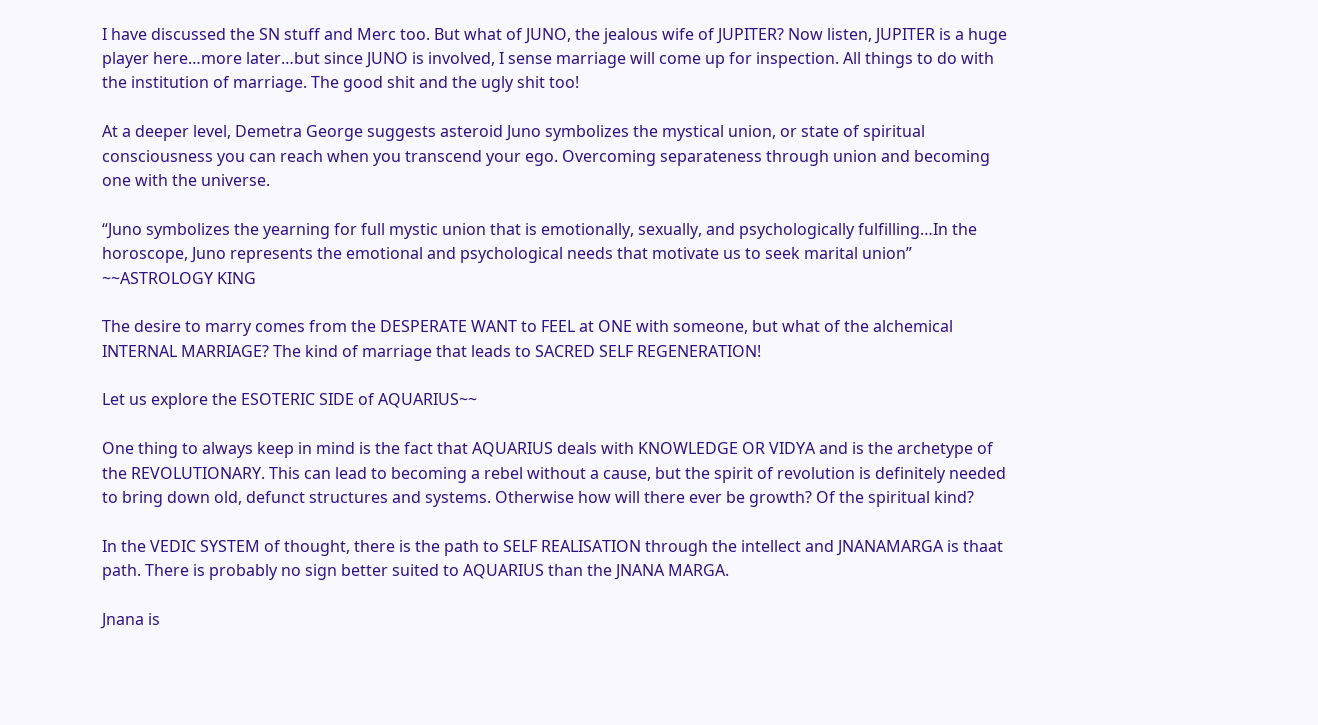I have discussed the SN stuff and Merc too. But what of JUNO, the jealous wife of JUPITER? Now listen, JUPITER is a huge player here…more later…but since JUNO is involved, I sense marriage will come up for inspection. All things to do with the institution of marriage. The good shit and the ugly shit too!

At a deeper level, Demetra George suggests asteroid Juno symbolizes the mystical union, or state of spiritual consciousness you can reach when you transcend your ego. Overcoming separateness through union and becoming one with the universe.

“Juno symbolizes the yearning for full mystic union that is emotionally, sexually, and psychologically fulfilling…In the horoscope, Juno represents the emotional and psychological needs that motivate us to seek marital union” ~~ASTROLOGY KING

The desire to marry comes from the DESPERATE WANT to FEEL at ONE with someone, but what of the alchemical INTERNAL MARRIAGE? The kind of marriage that leads to SACRED SELF REGENERATION!

Let us explore the ESOTERIC SIDE of AQUARIUS~~

One thing to always keep in mind is the fact that AQUARIUS deals with KNOWLEDGE OR VIDYA and is the archetype of the REVOLUTIONARY. This can lead to becoming a rebel without a cause, but the spirit of revolution is definitely needed to bring down old, defunct structures and systems. Otherwise how will there ever be growth? Of the spiritual kind?

In the VEDIC SYSTEM of thought, there is the path to SELF REALISATION through the intellect and JNANAMARGA is thaat path. There is probably no sign better suited to AQUARIUS than the JNANA MARGA.

Jnana is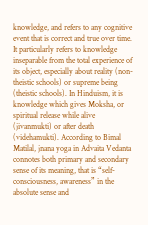knowledge, and refers to any cognitive event that is correct and true over time. It particularly refers to knowledge inseparable from the total experience of its object, especially about reality (non-theistic schools) or supreme being (theistic schools). In Hinduism, it is knowledge which gives Moksha, or spiritual release while alive (jivanmukti) or after death (videhamukti). According to Bimal Matilal, jnana yoga in Advaita Vedanta connotes both primary and secondary sense of its meaning, that is “self-consciousness, awareness” in the absolute sense and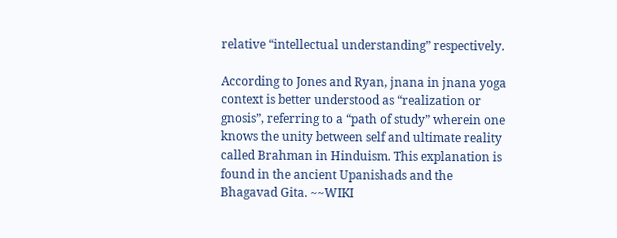relative “intellectual understanding” respectively.

According to Jones and Ryan, jnana in jnana yoga context is better understood as “realization or gnosis”, referring to a “path of study” wherein one knows the unity between self and ultimate reality called Brahman in Hinduism. This explanation is found in the ancient Upanishads and the Bhagavad Gita. ~~WIKI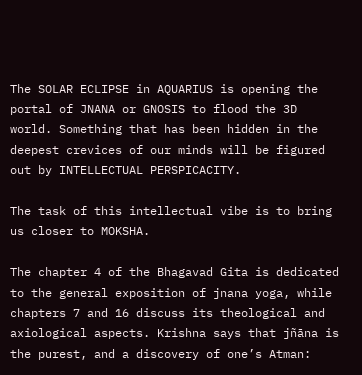The SOLAR ECLIPSE in AQUARIUS is opening the portal of JNANA or GNOSIS to flood the 3D world. Something that has been hidden in the deepest crevices of our minds will be figured out by INTELLECTUAL PERSPICACITY.

The task of this intellectual vibe is to bring us closer to MOKSHA.

The chapter 4 of the Bhagavad Gita is dedicated to the general exposition of jnana yoga, while chapters 7 and 16 discuss its theological and axiological aspects. Krishna says that jñāna is the purest, and a discovery of one’s Atman: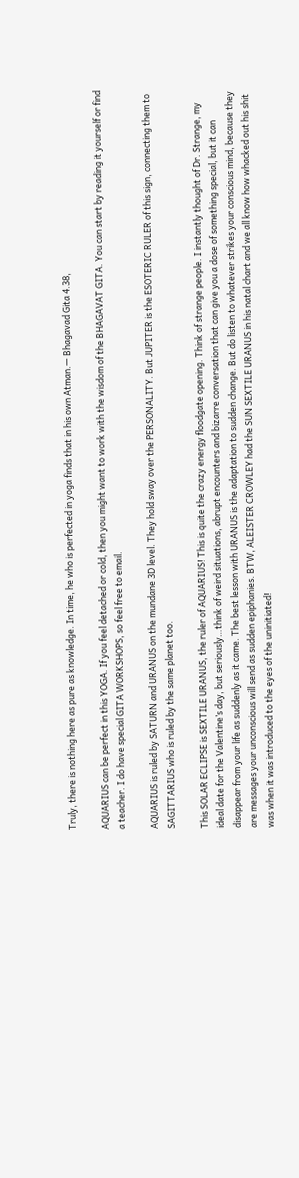Truly, there is nothing here as pure as knowledge. In time, he who is perfected in yoga finds that in his own Atman.— Bhagavad Gita 4.38,

AQUARIUS can be perfect in this YOGA. If you feel detached or cold, then you might want to work with the wisdom of the BHAGAVAT GITA. You can start by reading it yourself or find a teacher. I do have special GITA WORKSHOPS, so feel free to email.

AQUARIUS is ruled by SATURN and URANUS on the mundane 3D level. They hold sway over the PERSONALITY. But JUPITER is the ESOTERIC RULER of this sign, connecting them to SAGITTARIUS who is ruled by the same planet too.

This SOLAR ECLIPSE is SEXTILE URANUS, the ruler of AQUARIUS! This is quite the crazy energy floodgate opening. Think of strange people. I instantly thought of Dr. Strange, my ideal date for the Valentine’s day, but seriously…think of weird situations, abrupt encounters and bizarre conversation that can give you a dose of something special, but it can disappear from your life as suddenly as it came. The best lesson with URANUS is the adaptation to sudden change. But do listen to whatever strikes your conscious mind, because they are messages your unconscious will send as sudden epiphanies. BTW, ALEISTER CROWLEY had the SUN SEXTILE URANUS in his natal chart and we all know how whacked out his shit was when it was introduced to the eyes of the uninitiated!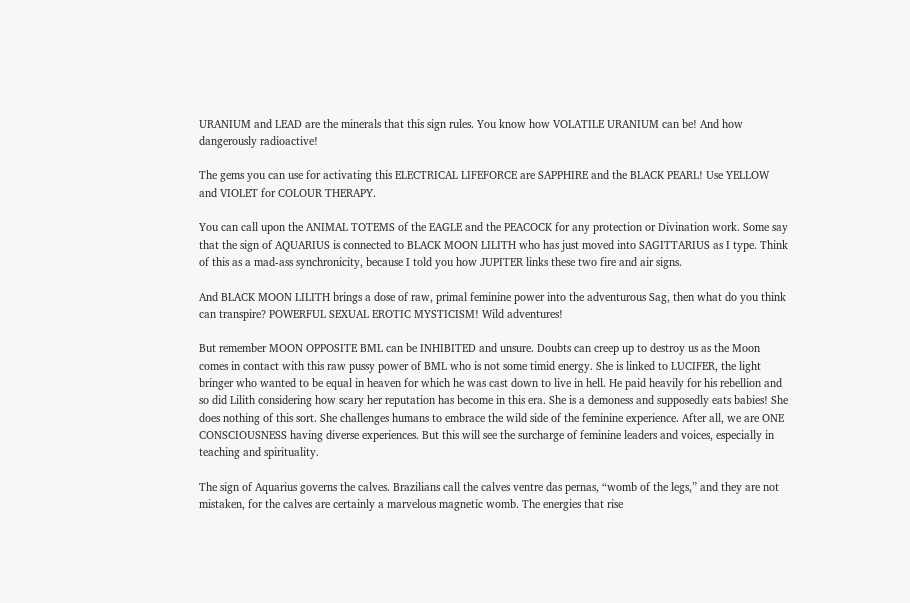URANIUM and LEAD are the minerals that this sign rules. You know how VOLATILE URANIUM can be! And how dangerously radioactive!

The gems you can use for activating this ELECTRICAL LIFEFORCE are SAPPHIRE and the BLACK PEARL! Use YELLOW and VIOLET for COLOUR THERAPY.

You can call upon the ANIMAL TOTEMS of the EAGLE and the PEACOCK for any protection or Divination work. Some say that the sign of AQUARIUS is connected to BLACK MOON LILITH who has just moved into SAGITTARIUS as I type. Think of this as a mad-ass synchronicity, because I told you how JUPITER links these two fire and air signs.

And BLACK MOON LILITH brings a dose of raw, primal feminine power into the adventurous Sag, then what do you think can transpire? POWERFUL SEXUAL EROTIC MYSTICISM! Wild adventures!

But remember MOON OPPOSITE BML can be INHIBITED and unsure. Doubts can creep up to destroy us as the Moon comes in contact with this raw pussy power of BML who is not some timid energy. She is linked to LUCIFER, the light bringer who wanted to be equal in heaven for which he was cast down to live in hell. He paid heavily for his rebellion and so did Lilith considering how scary her reputation has become in this era. She is a demoness and supposedly eats babies! She does nothing of this sort. She challenges humans to embrace the wild side of the feminine experience. After all, we are ONE CONSCIOUSNESS having diverse experiences. But this will see the surcharge of feminine leaders and voices, especially in teaching and spirituality.

The sign of Aquarius governs the calves. Brazilians call the calves ventre das pernas, “womb of the legs,” and they are not mistaken, for the calves are certainly a marvelous magnetic womb. The energies that rise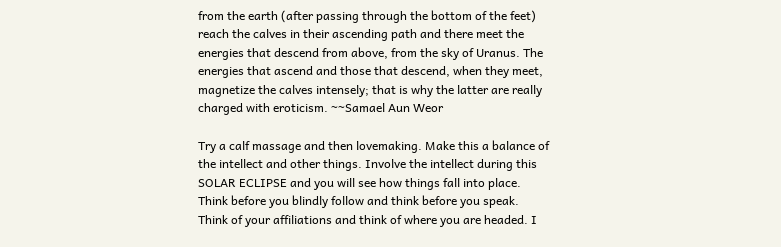from the earth (after passing through the bottom of the feet) reach the calves in their ascending path and there meet the energies that descend from above, from the sky of Uranus. The energies that ascend and those that descend, when they meet, magnetize the calves intensely; that is why the latter are really charged with eroticism. ~~Samael Aun Weor

Try a calf massage and then lovemaking. Make this a balance of the intellect and other things. Involve the intellect during this SOLAR ECLIPSE and you will see how things fall into place. Think before you blindly follow and think before you speak. Think of your affiliations and think of where you are headed. I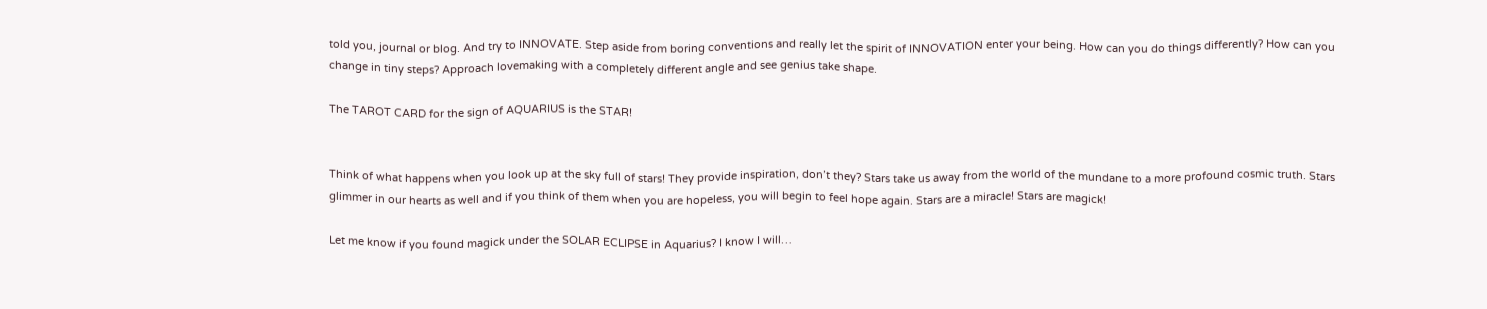told you, journal or blog. And try to INNOVATE. Step aside from boring conventions and really let the spirit of INNOVATION enter your being. How can you do things differently? How can you change in tiny steps? Approach lovemaking with a completely different angle and see genius take shape.

The TAROT CARD for the sign of AQUARIUS is the STAR!


Think of what happens when you look up at the sky full of stars! They provide inspiration, don’t they? Stars take us away from the world of the mundane to a more profound cosmic truth. Stars glimmer in our hearts as well and if you think of them when you are hopeless, you will begin to feel hope again. Stars are a miracle! Stars are magick!

Let me know if you found magick under the SOLAR ECLIPSE in Aquarius? I know I will…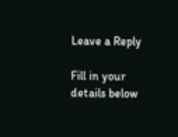Leave a Reply

Fill in your details below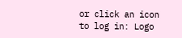or click an icon to log in: Logo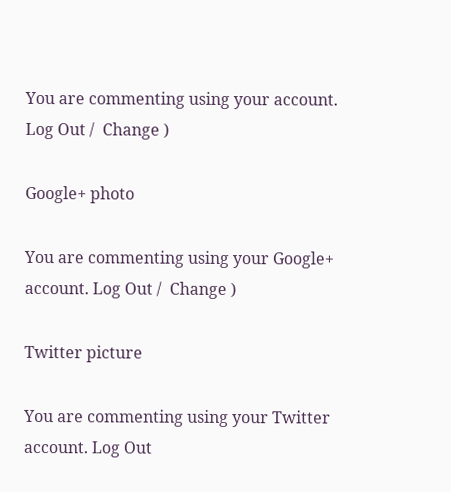You are commenting using your account. Log Out /  Change )

Google+ photo

You are commenting using your Google+ account. Log Out /  Change )

Twitter picture

You are commenting using your Twitter account. Log Out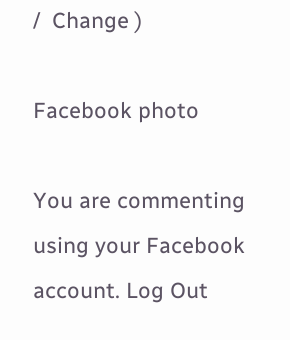/  Change )

Facebook photo

You are commenting using your Facebook account. Log Out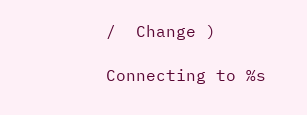/  Change )

Connecting to %s